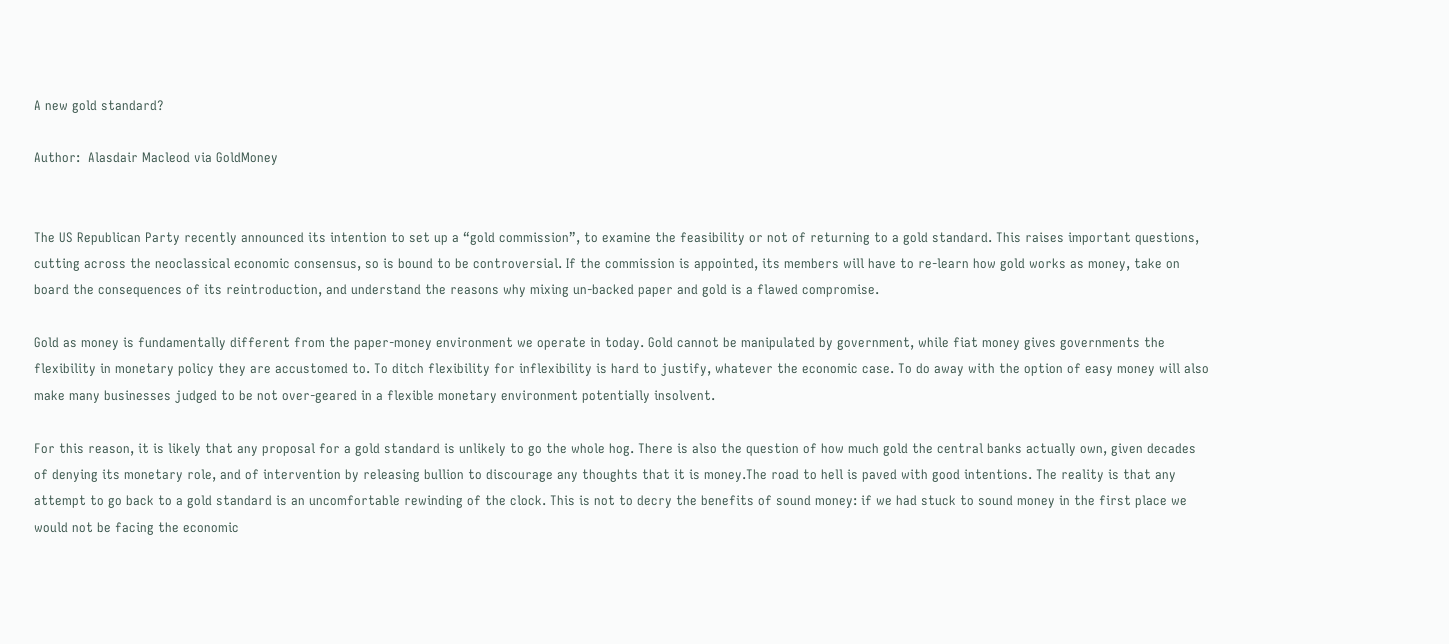A new gold standard?

Author:  Alasdair Macleod via GoldMoney


The US Republican Party recently announced its intention to set up a “gold commission”, to examine the feasibility or not of returning to a gold standard. This raises important questions, cutting across the neoclassical economic consensus, so is bound to be controversial. If the commission is appointed, its members will have to re-learn how gold works as money, take on board the consequences of its reintroduction, and understand the reasons why mixing un-backed paper and gold is a flawed compromise.

Gold as money is fundamentally different from the paper-money environment we operate in today. Gold cannot be manipulated by government, while fiat money gives governments the flexibility in monetary policy they are accustomed to. To ditch flexibility for inflexibility is hard to justify, whatever the economic case. To do away with the option of easy money will also make many businesses judged to be not over-geared in a flexible monetary environment potentially insolvent.

For this reason, it is likely that any proposal for a gold standard is unlikely to go the whole hog. There is also the question of how much gold the central banks actually own, given decades of denying its monetary role, and of intervention by releasing bullion to discourage any thoughts that it is money.The road to hell is paved with good intentions. The reality is that any attempt to go back to a gold standard is an uncomfortable rewinding of the clock. This is not to decry the benefits of sound money: if we had stuck to sound money in the first place we would not be facing the economic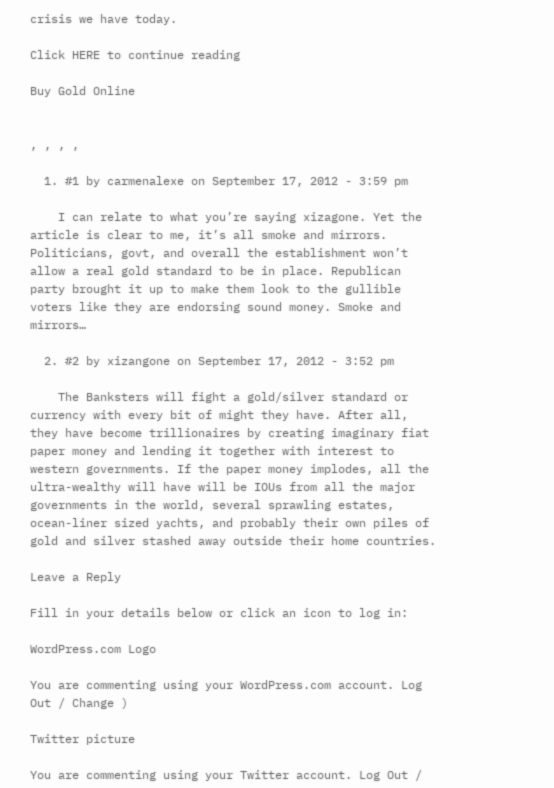crisis we have today.

Click HERE to continue reading

Buy Gold Online


, , , ,

  1. #1 by carmenalexe on September 17, 2012 - 3:59 pm

    I can relate to what you’re saying xizagone. Yet the article is clear to me, it’s all smoke and mirrors. Politicians, govt, and overall the establishment won’t allow a real gold standard to be in place. Republican party brought it up to make them look to the gullible voters like they are endorsing sound money. Smoke and mirrors…

  2. #2 by xizangone on September 17, 2012 - 3:52 pm

    The Banksters will fight a gold/silver standard or currency with every bit of might they have. After all, they have become trillionaires by creating imaginary fiat paper money and lending it together with interest to western governments. If the paper money implodes, all the ultra-wealthy will have will be IOUs from all the major governments in the world, several sprawling estates, ocean-liner sized yachts, and probably their own piles of gold and silver stashed away outside their home countries.

Leave a Reply

Fill in your details below or click an icon to log in:

WordPress.com Logo

You are commenting using your WordPress.com account. Log Out / Change )

Twitter picture

You are commenting using your Twitter account. Log Out /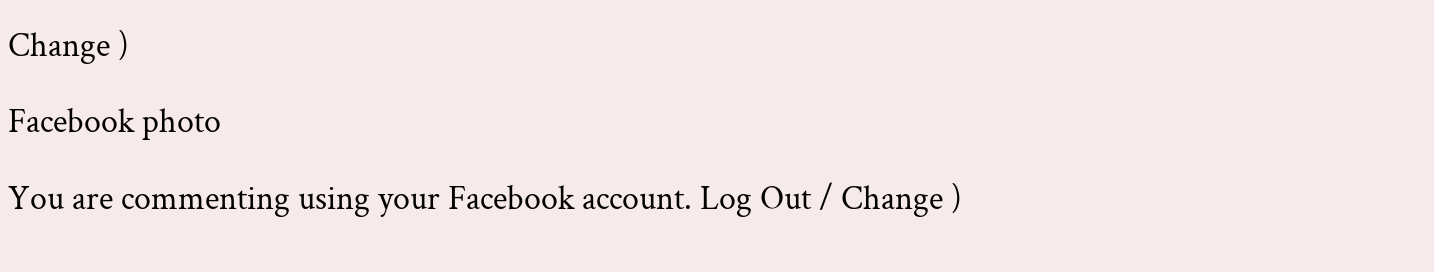Change )

Facebook photo

You are commenting using your Facebook account. Log Out / Change )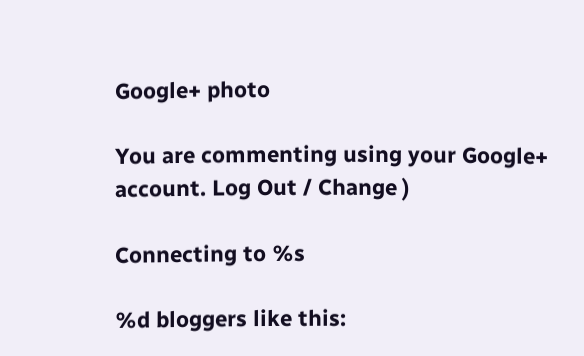Google+ photo

You are commenting using your Google+ account. Log Out / Change )

Connecting to %s

%d bloggers like this: